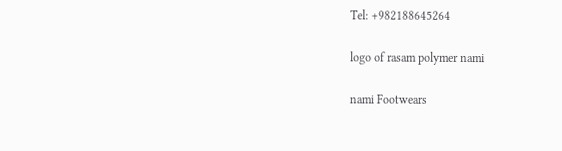Tel: +982188645264

logo of rasam polymer nami

nami Footwears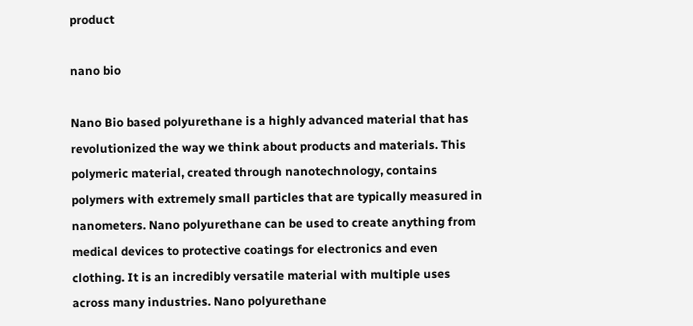product

nano bio

Nano Bio based polyurethane is a highly advanced material that has revolutionized the way we think about products and materials. This polymeric material, created through nanotechnology, contains polymers with extremely small particles that are typically measured in nanometers. Nano polyurethane can be used to create anything from medical devices to protective coatings for electronics and even clothing. It is an incredibly versatile material with multiple uses across many industries. Nano polyurethane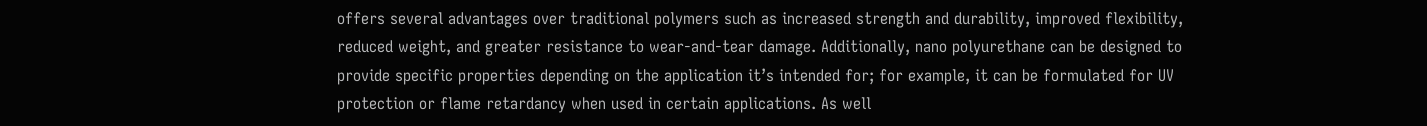offers several advantages over traditional polymers such as increased strength and durability, improved flexibility, reduced weight, and greater resistance to wear-and-tear damage. Additionally, nano polyurethane can be designed to provide specific properties depending on the application it’s intended for; for example, it can be formulated for UV protection or flame retardancy when used in certain applications. As well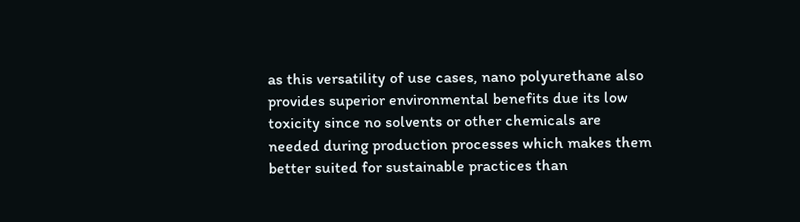as this versatility of use cases, nano polyurethane also provides superior environmental benefits due its low toxicity since no solvents or other chemicals are needed during production processes which makes them better suited for sustainable practices than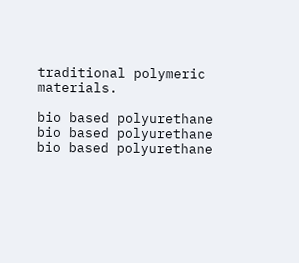traditional polymeric materials.

bio based polyurethane
bio based polyurethane
bio based polyurethane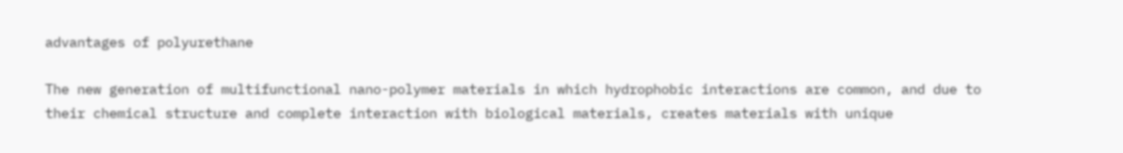advantages of polyurethane

The new generation of multifunctional nano-polymer materials in which hydrophobic interactions are common, and due to their chemical structure and complete interaction with biological materials, creates materials with unique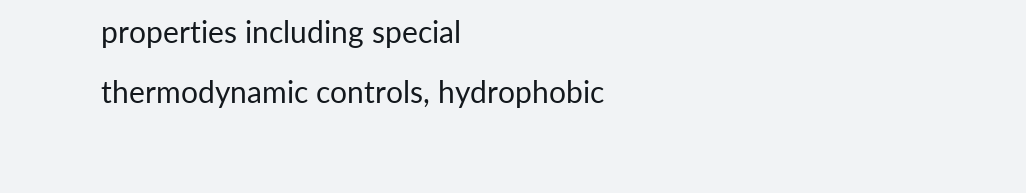properties including special thermodynamic controls, hydrophobic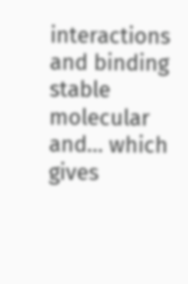interactions and binding stable molecular and… which gives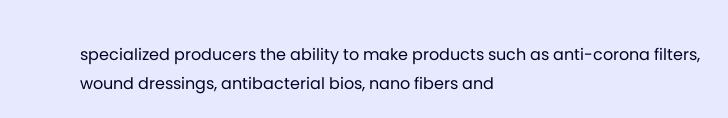specialized producers the ability to make products such as anti-corona filters, wound dressings, antibacterial bios, nano fibers and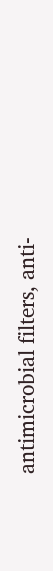antimicrobial filters, anti-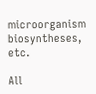microorganism biosyntheses, etc.

All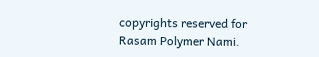copyrights reserved for Rasam Polymer Nami.